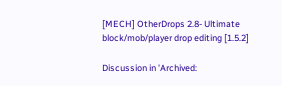[MECH] OtherDrops 2.8- Ultimate block/mob/player drop editing [1.5.2]

Discussion in 'Archived: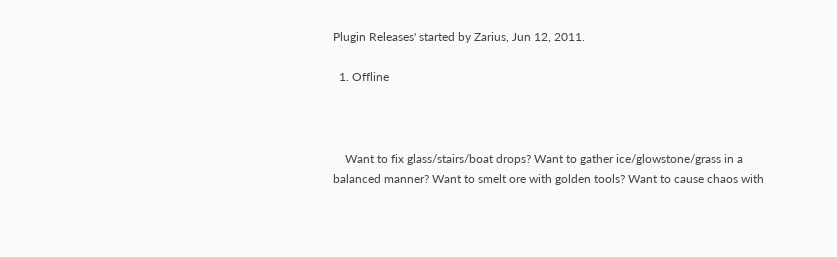Plugin Releases' started by Zarius, Jun 12, 2011.

  1. Offline



    Want to fix glass/stairs/boat drops? Want to gather ice/glowstone/grass in a balanced manner? Want to smelt ore with golden tools? Want to cause chaos with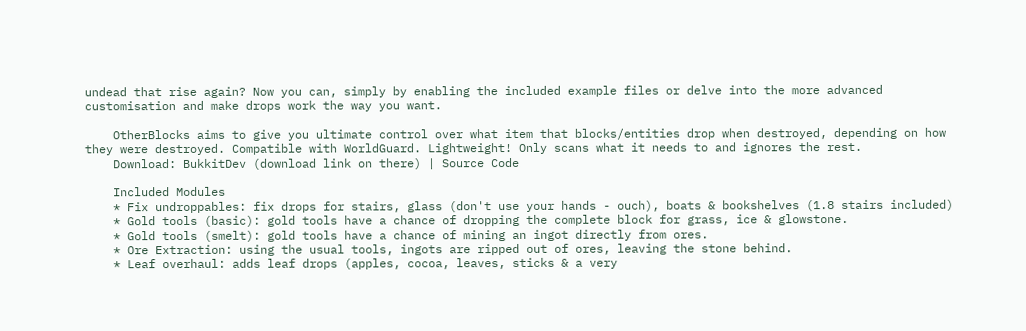undead that rise again? Now you can, simply by enabling the included example files or delve into the more advanced customisation and make drops work the way you want.

    OtherBlocks aims to give you ultimate control over what item that blocks/entities drop when destroyed, depending on how they were destroyed. Compatible with WorldGuard. Lightweight! Only scans what it needs to and ignores the rest.
    Download: BukkitDev (download link on there) | Source Code

    Included Modules
    * Fix undroppables: fix drops for stairs, glass (don't use your hands - ouch), boats & bookshelves (1.8 stairs included)
    * Gold tools (basic): gold tools have a chance of dropping the complete block for grass, ice & glowstone.
    * Gold tools (smelt): gold tools have a chance of mining an ingot directly from ores.
    * Ore Extraction: using the usual tools, ingots are ripped out of ores, leaving the stone behind.
    * Leaf overhaul: adds leaf drops (apples, cocoa, leaves, sticks & a very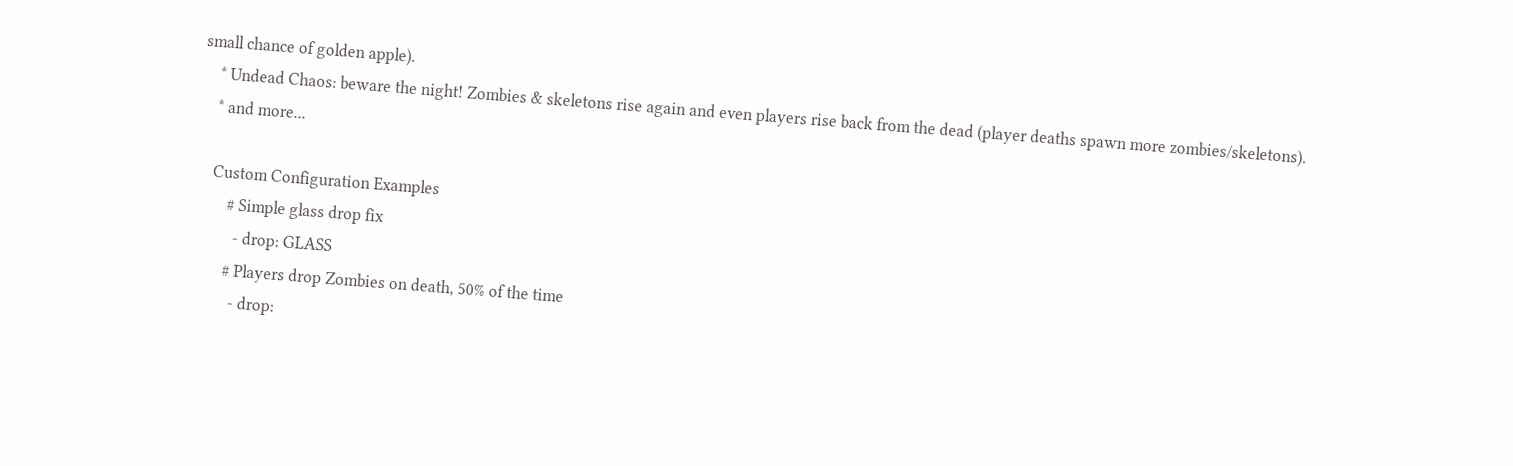small chance of golden apple).
    * Undead Chaos: beware the night! Zombies & skeletons rise again and even players rise back from the dead (player deaths spawn more zombies/skeletons).
    * and more...

    Custom Configuration Examples
        # Simple glass drop fix
          - drop: GLASS
        # Players drop Zombies on death, 50% of the time
          - drop: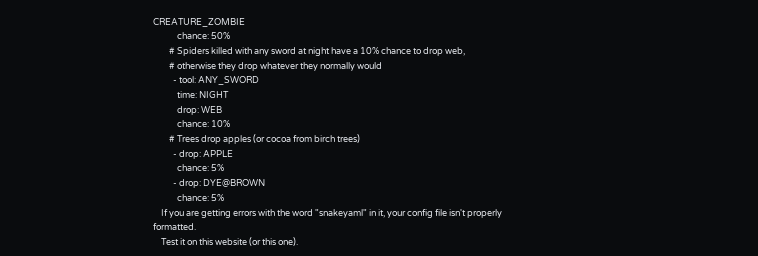CREATURE_ZOMBIE
            chance: 50%
        # Spiders killed with any sword at night have a 10% chance to drop web,
        # otherwise they drop whatever they normally would
          - tool: ANY_SWORD
            time: NIGHT
            drop: WEB
            chance: 10%
        # Trees drop apples (or cocoa from birch trees)
          - drop: APPLE
            chance: 5%
          - drop: DYE@BROWN
            chance: 5%
    If you are getting errors with the word "snakeyaml" in it, your config file isn't properly formatted.
    Test it on this website (or this one).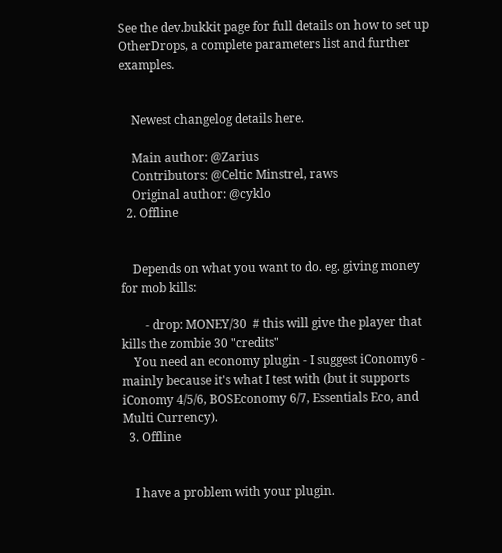See the dev.bukkit page for full details on how to set up OtherDrops, a complete parameters list and further examples.


    Newest changelog details here.

    Main author: @Zarius
    Contributors: @Celtic Minstrel, raws
    Original author: @cyklo
  2. Offline


    Depends on what you want to do. eg. giving money for mob kills:

        - drop: MONEY/30  # this will give the player that kills the zombie 30 "credits"
    You need an economy plugin - I suggest iConomy6 - mainly because it's what I test with (but it supports iConomy 4/5/6, BOSEconomy 6/7, Essentials Eco, and Multi Currency).
  3. Offline


    I have a problem with your plugin.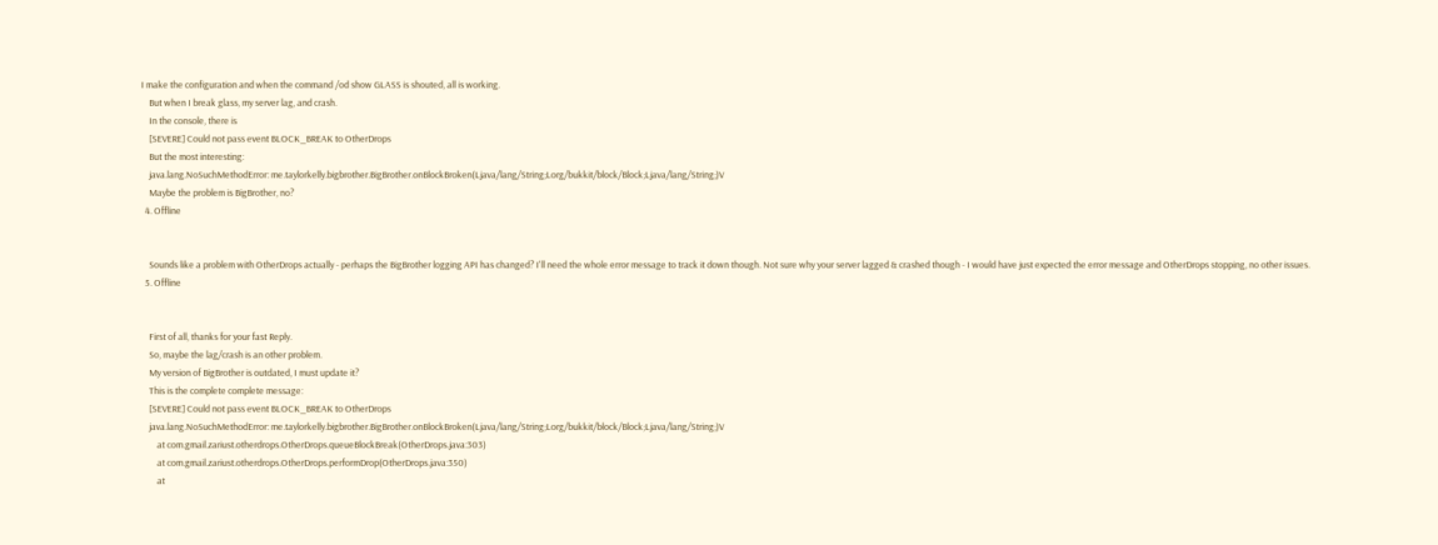I make the configuration and when the command /od show GLASS is shouted, all is working.
    But when I break glass, my server lag, and crash.
    In the console, there is
    [SEVERE] Could not pass event BLOCK_BREAK to OtherDrops
    But the most interesting:
    java.lang.NoSuchMethodError: me.taylorkelly.bigbrother.BigBrother.onBlockBroken(Ljava/lang/String;Lorg/bukkit/block/Block;Ljava/lang/String;)V
    Maybe the problem is BigBrother, no?
  4. Offline


    Sounds like a problem with OtherDrops actually - perhaps the BigBrother logging API has changed? I'll need the whole error message to track it down though. Not sure why your server lagged & crashed though - I would have just expected the error message and OtherDrops stopping, no other issues.
  5. Offline


    First of all, thanks for your fast Reply.
    So, maybe the lag/crash is an other problem.
    My version of BigBrother is outdated, I must update it?
    This is the complete complete message:
    [SEVERE] Could not pass event BLOCK_BREAK to OtherDrops
    java.lang.NoSuchMethodError: me.taylorkelly.bigbrother.BigBrother.onBlockBroken(Ljava/lang/String;Lorg/bukkit/block/Block;Ljava/lang/String;)V
        at com.gmail.zariust.otherdrops.OtherDrops.queueBlockBreak(OtherDrops.java:303)
        at com.gmail.zariust.otherdrops.OtherDrops.performDrop(OtherDrops.java:350)
        at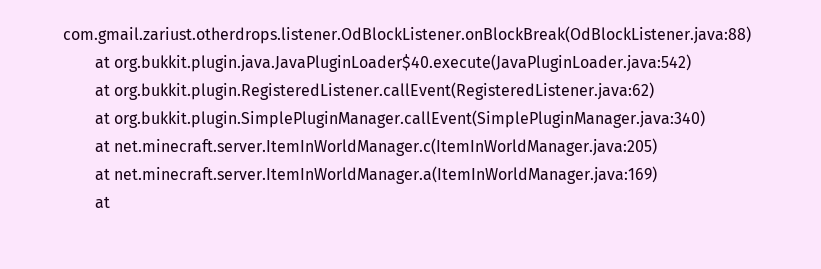com.gmail.zariust.otherdrops.listener.OdBlockListener.onBlockBreak(OdBlockListener.java:88)
        at org.bukkit.plugin.java.JavaPluginLoader$40.execute(JavaPluginLoader.java:542)
        at org.bukkit.plugin.RegisteredListener.callEvent(RegisteredListener.java:62)
        at org.bukkit.plugin.SimplePluginManager.callEvent(SimplePluginManager.java:340)
        at net.minecraft.server.ItemInWorldManager.c(ItemInWorldManager.java:205)
        at net.minecraft.server.ItemInWorldManager.a(ItemInWorldManager.java:169)
        at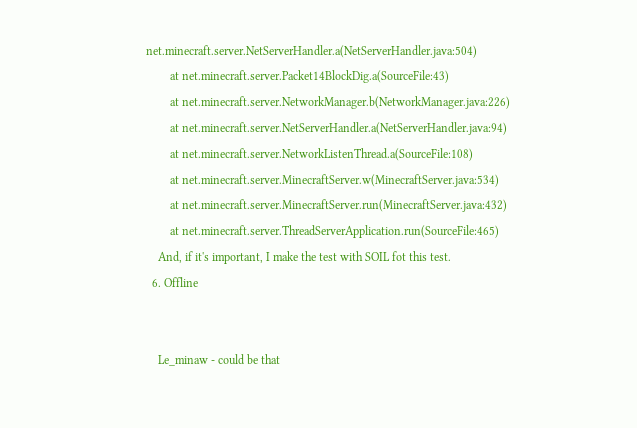net.minecraft.server.NetServerHandler.a(NetServerHandler.java:504)
        at net.minecraft.server.Packet14BlockDig.a(SourceFile:43)
        at net.minecraft.server.NetworkManager.b(NetworkManager.java:226)
        at net.minecraft.server.NetServerHandler.a(NetServerHandler.java:94)
        at net.minecraft.server.NetworkListenThread.a(SourceFile:108)
        at net.minecraft.server.MinecraftServer.w(MinecraftServer.java:534)
        at net.minecraft.server.MinecraftServer.run(MinecraftServer.java:432)
        at net.minecraft.server.ThreadServerApplication.run(SourceFile:465)
    And, if it's important, I make the test with SOIL fot this test.
  6. Offline


    Le_minaw - could be that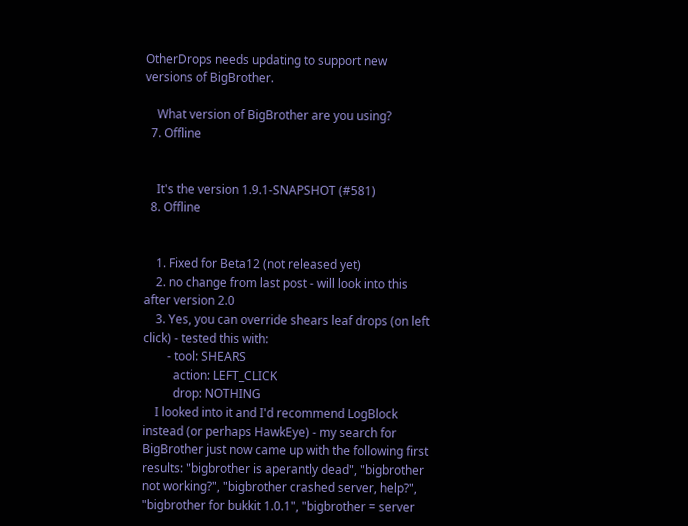OtherDrops needs updating to support new versions of BigBrother.

    What version of BigBrother are you using?
  7. Offline


    It's the version 1.9.1-SNAPSHOT (#581)
  8. Offline


    1. Fixed for Beta12 (not released yet)
    2. no change from last post - will look into this after version 2.0
    3. Yes, you can override shears leaf drops (on left click) - tested this with:
        - tool: SHEARS
          action: LEFT_CLICK
          drop: NOTHING
    I looked into it and I'd recommend LogBlock instead (or perhaps HawkEye) - my search for BigBrother just now came up with the following first results: "bigbrother is aperantly dead", "bigbrother not working?", "bigbrother crashed server, help?", "bigbrother for bukkit 1.0.1", "bigbrother = server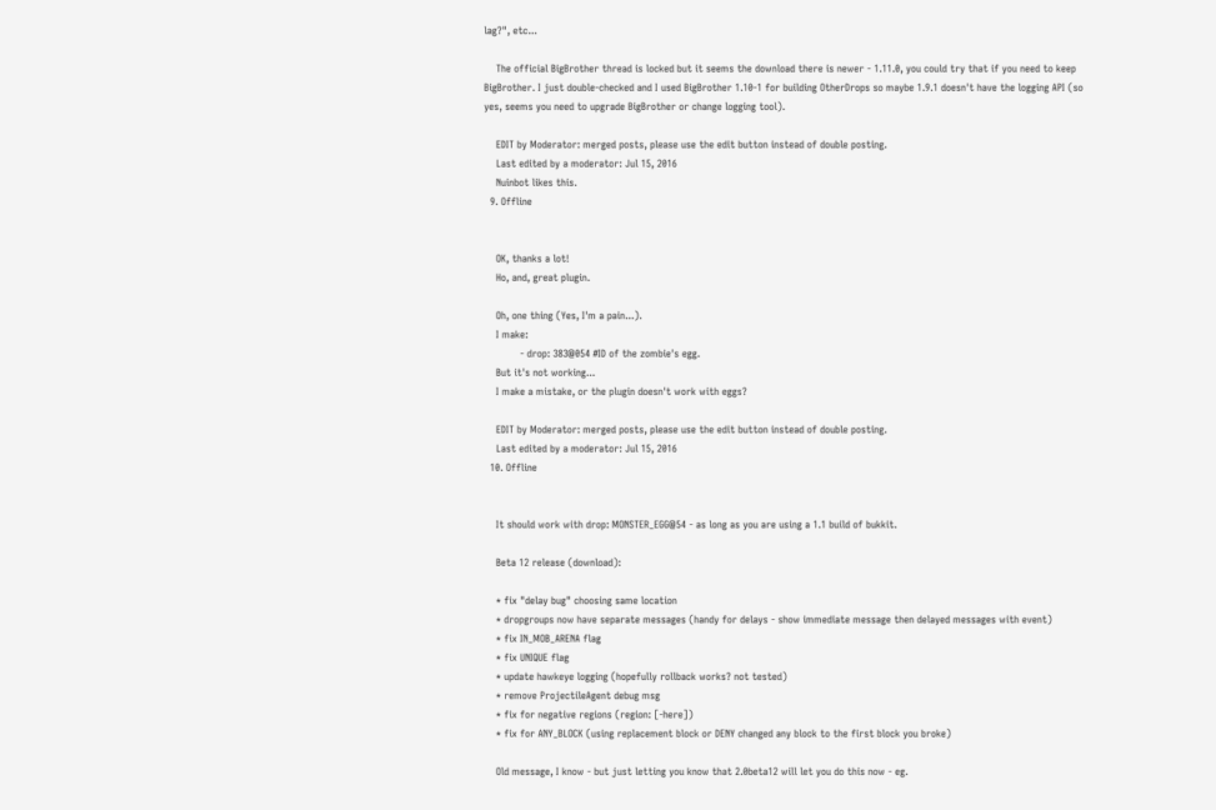lag?", etc...

    The official BigBrother thread is locked but it seems the download there is newer - 1.11.0, you could try that if you need to keep BigBrother. I just double-checked and I used BigBrother 1.10-1 for building OtherDrops so maybe 1.9.1 doesn't have the logging API (so yes, seems you need to upgrade BigBrother or change logging tool).

    EDIT by Moderator: merged posts, please use the edit button instead of double posting.
    Last edited by a moderator: Jul 15, 2016
    Nuinbot likes this.
  9. Offline


    OK, thanks a lot!
    Ho, and, great plugin.

    Oh, one thing (Yes, I'm a pain...).
    I make:
            - drop: 383@054 #ID of the zombie's egg.
    But it's not working...
    I make a mistake, or the plugin doesn't work with eggs?

    EDIT by Moderator: merged posts, please use the edit button instead of double posting.
    Last edited by a moderator: Jul 15, 2016
  10. Offline


    It should work with drop: MONSTER_EGG@54 - as long as you are using a 1.1 build of bukkit.

    Beta 12 release (download):

    * fix "delay bug" choosing same location
    * dropgroups now have separate messages (handy for delays - show immediate message then delayed messages with event)
    * fix IN_MOB_ARENA flag
    * fix UNIQUE flag
    * update hawkeye logging (hopefully rollback works? not tested)
    * remove ProjectileAgent debug msg
    * fix for negative regions (region: [-here])
    * fix for ANY_BLOCK (using replacement block or DENY changed any block to the first block you broke)

    Old message, I know - but just letting you know that 2.0beta12 will let you do this now - eg.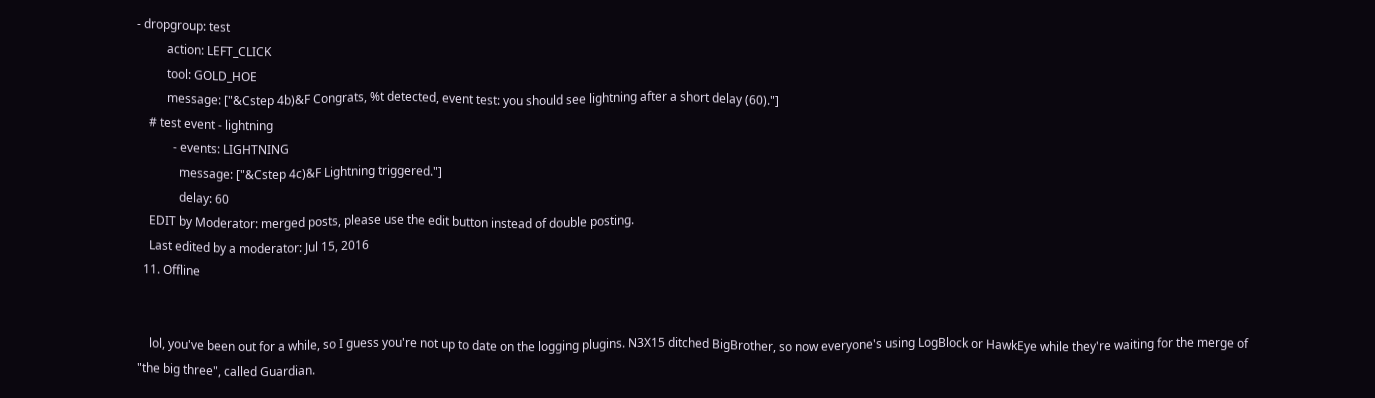- dropgroup: test
          action: LEFT_CLICK
          tool: GOLD_HOE
          message: ["&Cstep 4b)&F Congrats, %t detected, event test: you should see lightning after a short delay (60)."]
    # test event - lightning
            - events: LIGHTNING
              message: ["&Cstep 4c)&F Lightning triggered."]
              delay: 60
    EDIT by Moderator: merged posts, please use the edit button instead of double posting.
    Last edited by a moderator: Jul 15, 2016
  11. Offline


    lol, you've been out for a while, so I guess you're not up to date on the logging plugins. N3X15 ditched BigBrother, so now everyone's using LogBlock or HawkEye while they're waiting for the merge of "the big three", called Guardian.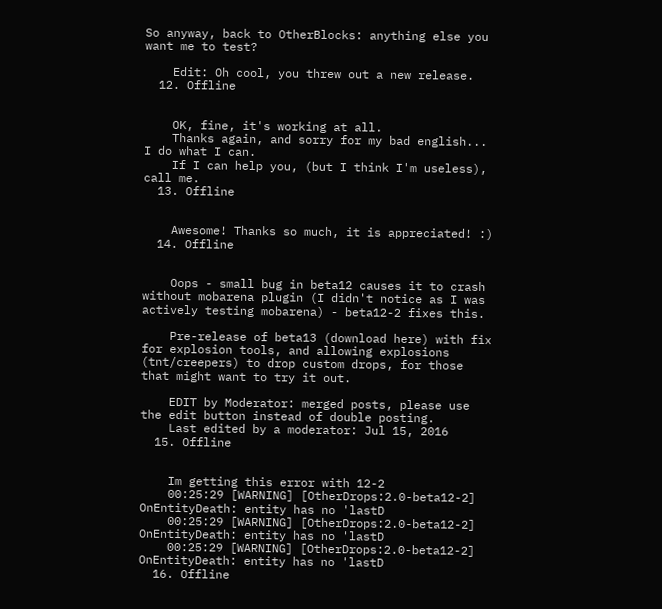So anyway, back to OtherBlocks: anything else you want me to test?

    Edit: Oh cool, you threw out a new release.
  12. Offline


    OK, fine, it's working at all.
    Thanks again, and sorry for my bad english... I do what I can.
    If I can help you, (but I think I'm useless), call me.
  13. Offline


    Awesome! Thanks so much, it is appreciated! :)
  14. Offline


    Oops - small bug in beta12 causes it to crash without mobarena plugin (I didn't notice as I was actively testing mobarena) - beta12-2 fixes this.

    Pre-release of beta13 (download here) with fix for explosion tools, and allowing explosions (tnt/creepers) to drop custom drops, for those that might want to try it out.

    EDIT by Moderator: merged posts, please use the edit button instead of double posting.
    Last edited by a moderator: Jul 15, 2016
  15. Offline


    Im getting this error with 12-2
    00:25:29 [WARNING] [OtherDrops:2.0-beta12-2] OnEntityDeath: entity has no 'lastD
    00:25:29 [WARNING] [OtherDrops:2.0-beta12-2] OnEntityDeath: entity has no 'lastD
    00:25:29 [WARNING] [OtherDrops:2.0-beta12-2] OnEntityDeath: entity has no 'lastD
  16. Offline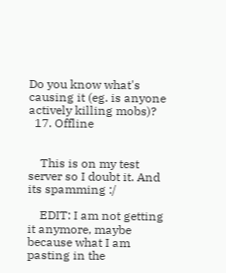Do you know what's causing it (eg. is anyone actively killing mobs)?
  17. Offline


    This is on my test server so I doubt it. And its spamming :/

    EDIT: I am not getting it anymore, maybe because what I am pasting in the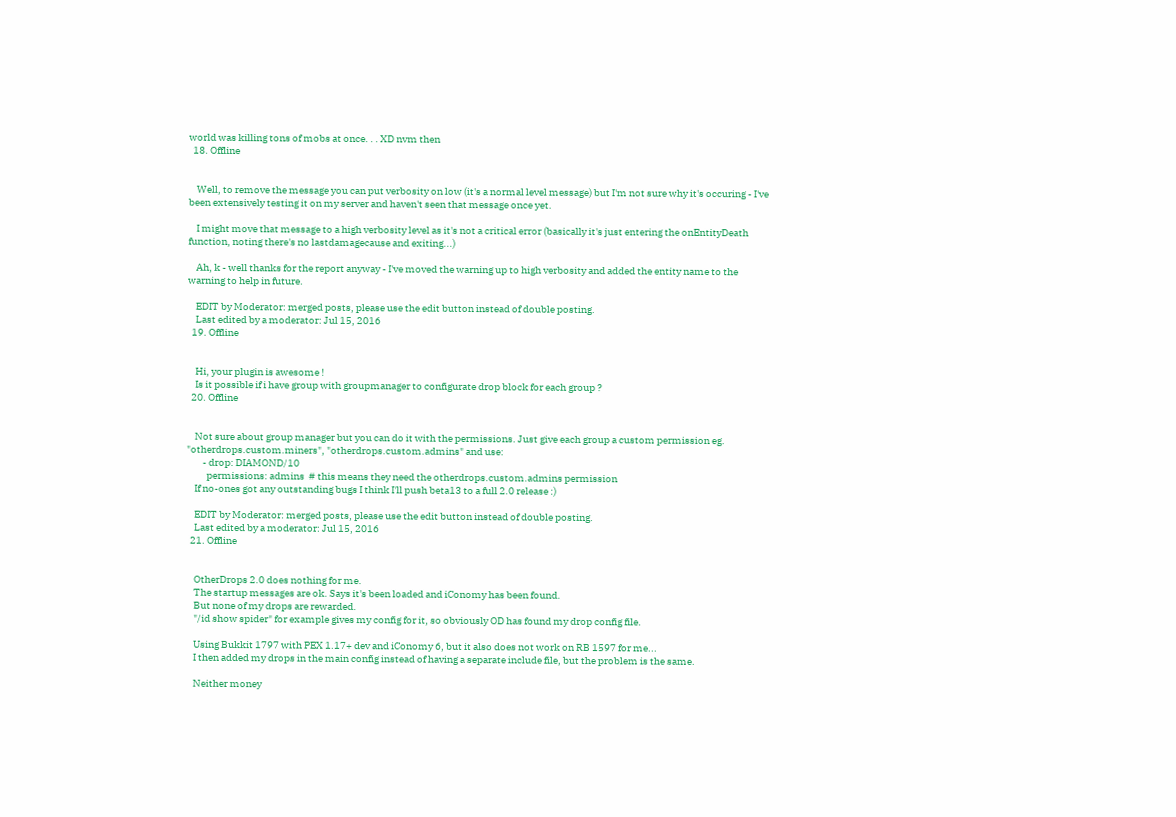world was killing tons of mobs at once. . . XD nvm then
  18. Offline


    Well, to remove the message you can put verbosity on low (it's a normal level message) but I'm not sure why it's occuring - I've been extensively testing it on my server and haven't seen that message once yet.

    I might move that message to a high verbosity level as it's not a critical error (basically it's just entering the onEntityDeath function, noting there's no lastdamagecause and exiting...)

    Ah, k - well thanks for the report anyway - I've moved the warning up to high verbosity and added the entity name to the warning to help in future.

    EDIT by Moderator: merged posts, please use the edit button instead of double posting.
    Last edited by a moderator: Jul 15, 2016
  19. Offline


    Hi, your plugin is awesome !
    Is it possible if i have group with groupmanager to configurate drop block for each group ?
  20. Offline


    Not sure about group manager but you can do it with the permissions. Just give each group a custom permission eg. "otherdrops.custom.miners", "otherdrops.custom.admins" and use:
        - drop: DIAMOND/10
          permissions: admins  # this means they need the otherdrops.custom.admins permission
    If no-ones got any outstanding bugs I think I'll push beta13 to a full 2.0 release :)

    EDIT by Moderator: merged posts, please use the edit button instead of double posting.
    Last edited by a moderator: Jul 15, 2016
  21. Offline


    OtherDrops 2.0 does nothing for me.
    The startup messages are ok. Says it's been loaded and iConomy has been found.
    But none of my drops are rewarded.
    "/id show spider" for example gives my config for it, so obviously OD has found my drop config file.

    Using Bukkit 1797 with PEX 1.17+ dev and iConomy 6, but it also does not work on RB 1597 for me...
    I then added my drops in the main config instead of having a separate include file, but the problem is the same.

    Neither money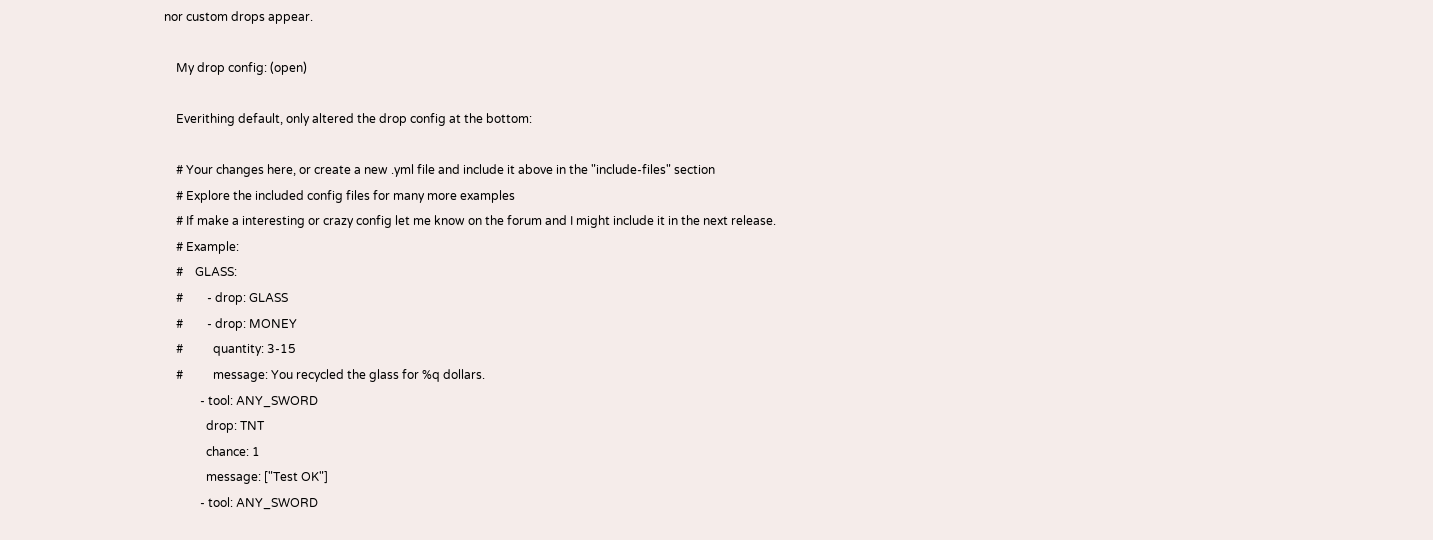nor custom drops appear.

    My drop config: (open)

    Everithing default, only altered the drop config at the bottom:

    # Your changes here, or create a new .yml file and include it above in the "include-files" section
    # Explore the included config files for many more examples
    # If make a interesting or crazy config let me know on the forum and I might include it in the next release.
    # Example:
    #    GLASS:
    #        - drop: GLASS
    #        - drop: MONEY
    #          quantity: 3-15
    #          message: You recycled the glass for %q dollars.
            - tool: ANY_SWORD
              drop: TNT
              chance: 1
              message: ["Test OK"]
            - tool: ANY_SWORD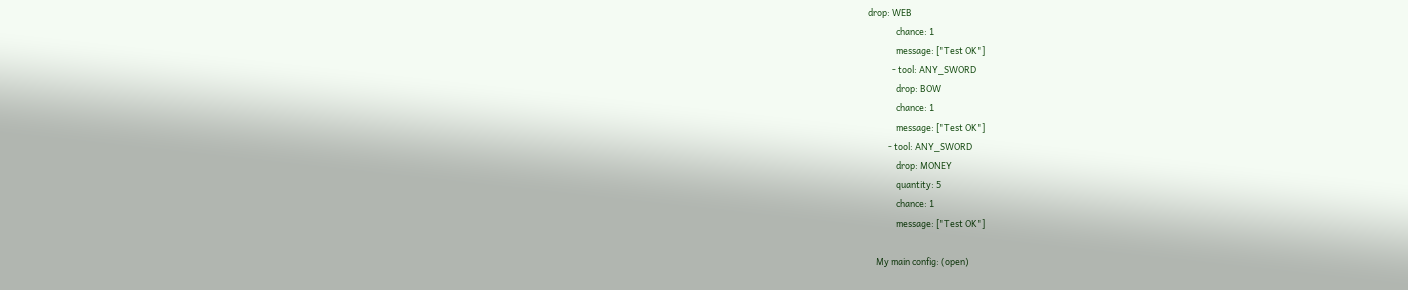drop: WEB
              chance: 1
              message: ["Test OK"]
            - tool: ANY_SWORD
              drop: BOW
              chance: 1
              message: ["Test OK"]
          - tool: ANY_SWORD
              drop: MONEY
              quantity: 5
              chance: 1
              message: ["Test OK"]

    My main config: (open)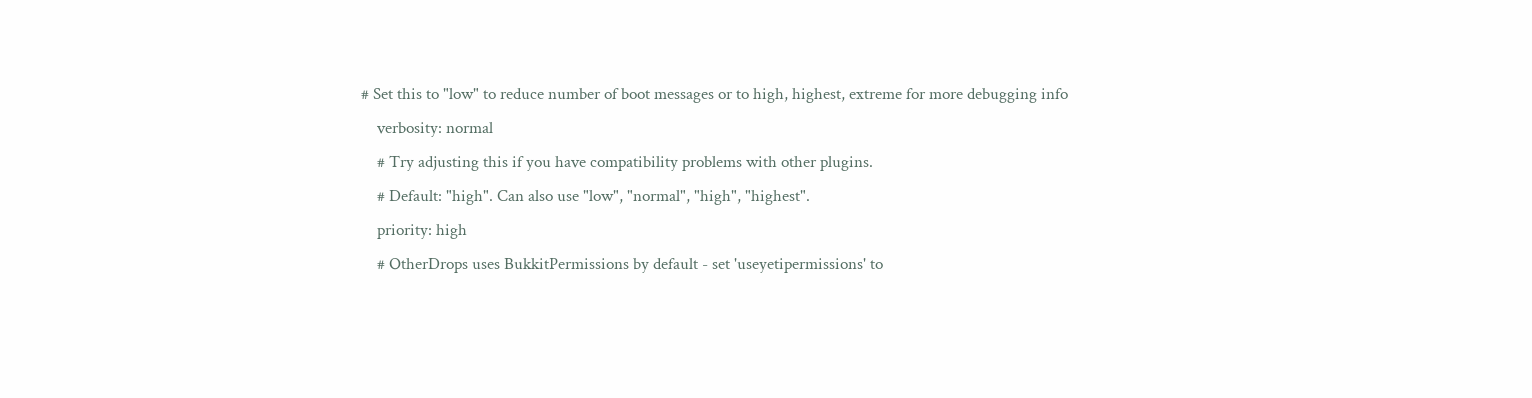# Set this to "low" to reduce number of boot messages or to high, highest, extreme for more debugging info
    verbosity: normal
    # Try adjusting this if you have compatibility problems with other plugins.
    # Default: "high". Can also use "low", "normal", "high", "highest".
    priority: high
    # OtherDrops uses BukkitPermissions by default - set 'useyetipermissions' to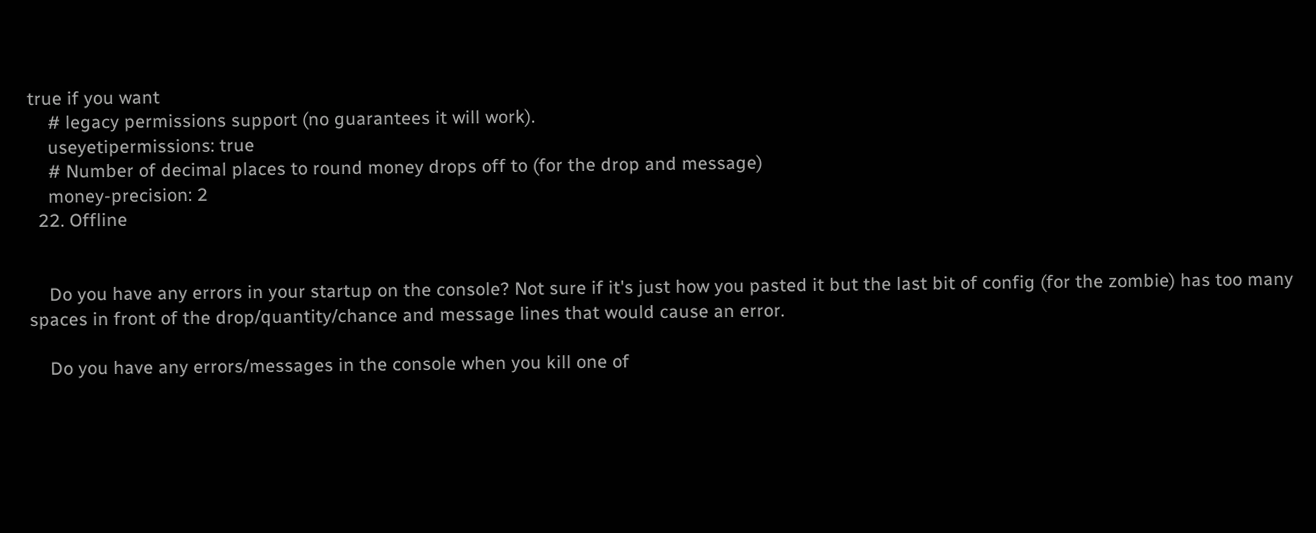true if you want
    # legacy permissions support (no guarantees it will work).
    useyetipermissions: true
    # Number of decimal places to round money drops off to (for the drop and message)
    money-precision: 2
  22. Offline


    Do you have any errors in your startup on the console? Not sure if it's just how you pasted it but the last bit of config (for the zombie) has too many spaces in front of the drop/quantity/chance and message lines that would cause an error.

    Do you have any errors/messages in the console when you kill one of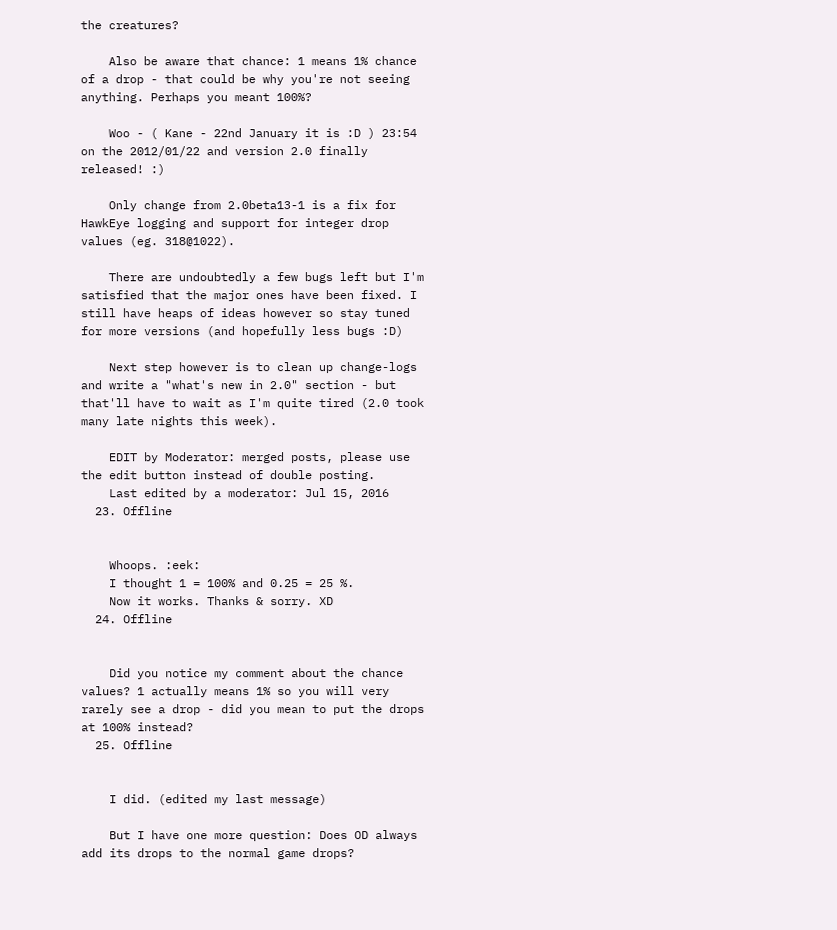the creatures?

    Also be aware that chance: 1 means 1% chance of a drop - that could be why you're not seeing anything. Perhaps you meant 100%?

    Woo - ( Kane - 22nd January it is :D ) 23:54 on the 2012/01/22 and version 2.0 finally released! :)

    Only change from 2.0beta13-1 is a fix for HawkEye logging and support for integer drop values (eg. 318@1022).

    There are undoubtedly a few bugs left but I'm satisfied that the major ones have been fixed. I still have heaps of ideas however so stay tuned for more versions (and hopefully less bugs :D)

    Next step however is to clean up change-logs and write a "what's new in 2.0" section - but that'll have to wait as I'm quite tired (2.0 took many late nights this week).

    EDIT by Moderator: merged posts, please use the edit button instead of double posting.
    Last edited by a moderator: Jul 15, 2016
  23. Offline


    Whoops. :eek:
    I thought 1 = 100% and 0.25 = 25 %.
    Now it works. Thanks & sorry. XD
  24. Offline


    Did you notice my comment about the chance values? 1 actually means 1% so you will very rarely see a drop - did you mean to put the drops at 100% instead?
  25. Offline


    I did. (edited my last message)

    But I have one more question: Does OD always add its drops to the normal game drops?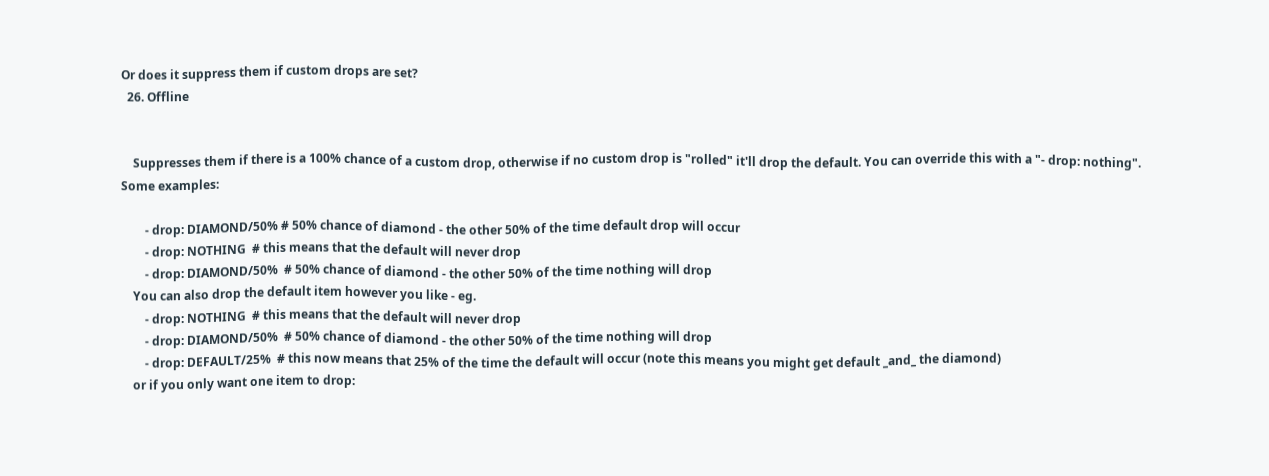Or does it suppress them if custom drops are set?
  26. Offline


    Suppresses them if there is a 100% chance of a custom drop, otherwise if no custom drop is "rolled" it'll drop the default. You can override this with a "- drop: nothing". Some examples:

        - drop: DIAMOND/50% # 50% chance of diamond - the other 50% of the time default drop will occur
        - drop: NOTHING  # this means that the default will never drop
        - drop: DIAMOND/50%  # 50% chance of diamond - the other 50% of the time nothing will drop
    You can also drop the default item however you like - eg.
        - drop: NOTHING  # this means that the default will never drop
        - drop: DIAMOND/50%  # 50% chance of diamond - the other 50% of the time nothing will drop
        - drop: DEFAULT/25%  # this now means that 25% of the time the default will occur (note this means you might get default _and_ the diamond)
    or if you only want one item to drop: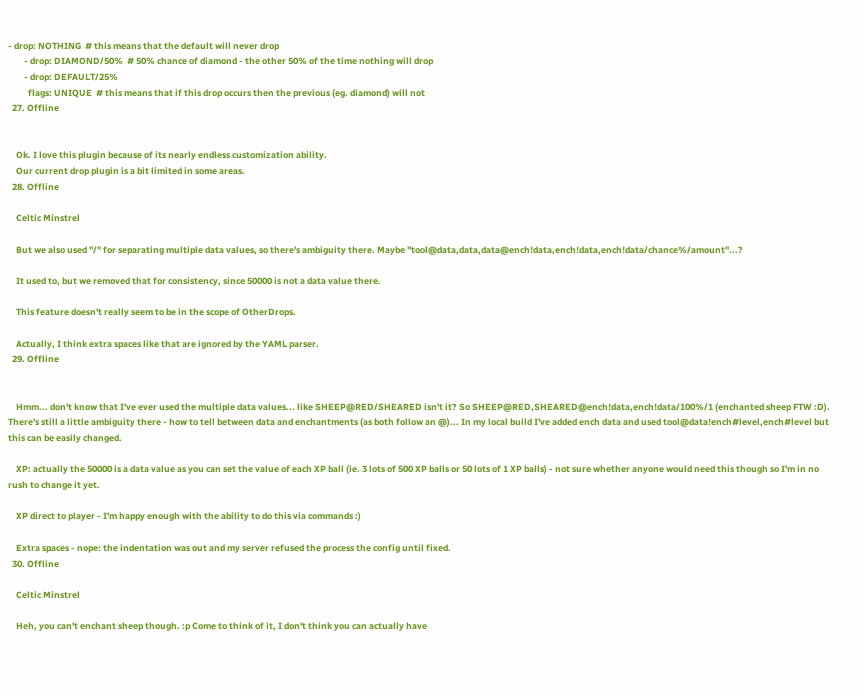- drop: NOTHING  # this means that the default will never drop
        - drop: DIAMOND/50%  # 50% chance of diamond - the other 50% of the time nothing will drop
        - drop: DEFAULT/25%
          flags: UNIQUE  # this means that if this drop occurs then the previous (eg. diamond) will not
  27. Offline


    Ok. I love this plugin because of its nearly endless customization ability.
    Our current drop plugin is a bit limited in some areas.
  28. Offline

    Celtic Minstrel

    But we also used "/" for separating multiple data values, so there's ambiguity there. Maybe "tool@data,data,data@ench!data,ench!data,ench!data/chance%/amount"...?

    It used to, but we removed that for consistency, since 50000 is not a data value there.

    This feature doesn't really seem to be in the scope of OtherDrops.

    Actually, I think extra spaces like that are ignored by the YAML parser.
  29. Offline


    Hmm... don't know that I've ever used the multiple data values... like SHEEP@RED/SHEARED isn't it? So SHEEP@RED,SHEARED@ench!data,ench!data/100%/1 (enchanted sheep FTW :D). There's still a little ambiguity there - how to tell between data and enchantments (as both follow an @)... In my local build I've added ench data and used tool@data!ench#level,ench#level but this can be easily changed.

    XP: actually the 50000 is a data value as you can set the value of each XP ball (ie. 3 lots of 500 XP balls or 50 lots of 1 XP balls) - not sure whether anyone would need this though so I'm in no rush to change it yet.

    XP direct to player - I'm happy enough with the ability to do this via commands :)

    Extra spaces - nope: the indentation was out and my server refused the process the config until fixed.
  30. Offline

    Celtic Minstrel

    Heh, you can't enchant sheep though. :p Come to think of it, I don't think you can actually have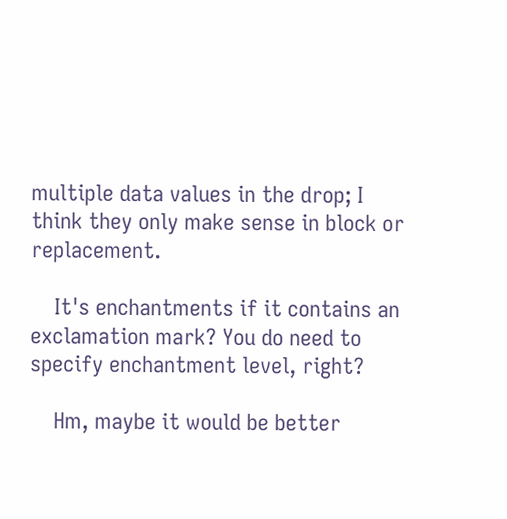multiple data values in the drop; I think they only make sense in block or replacement.

    It's enchantments if it contains an exclamation mark? You do need to specify enchantment level, right?

    Hm, maybe it would be better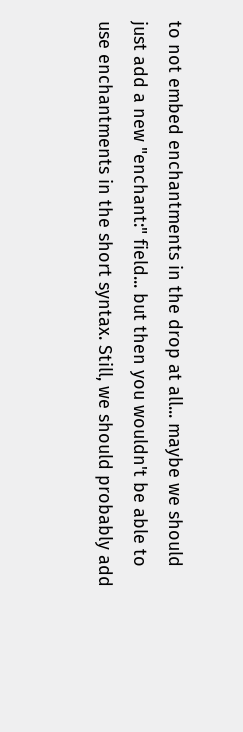to not embed enchantments in the drop at all... maybe we should just add a new "enchant:" field... but then you wouldn't be able to use enchantments in the short syntax. Still, we should probably add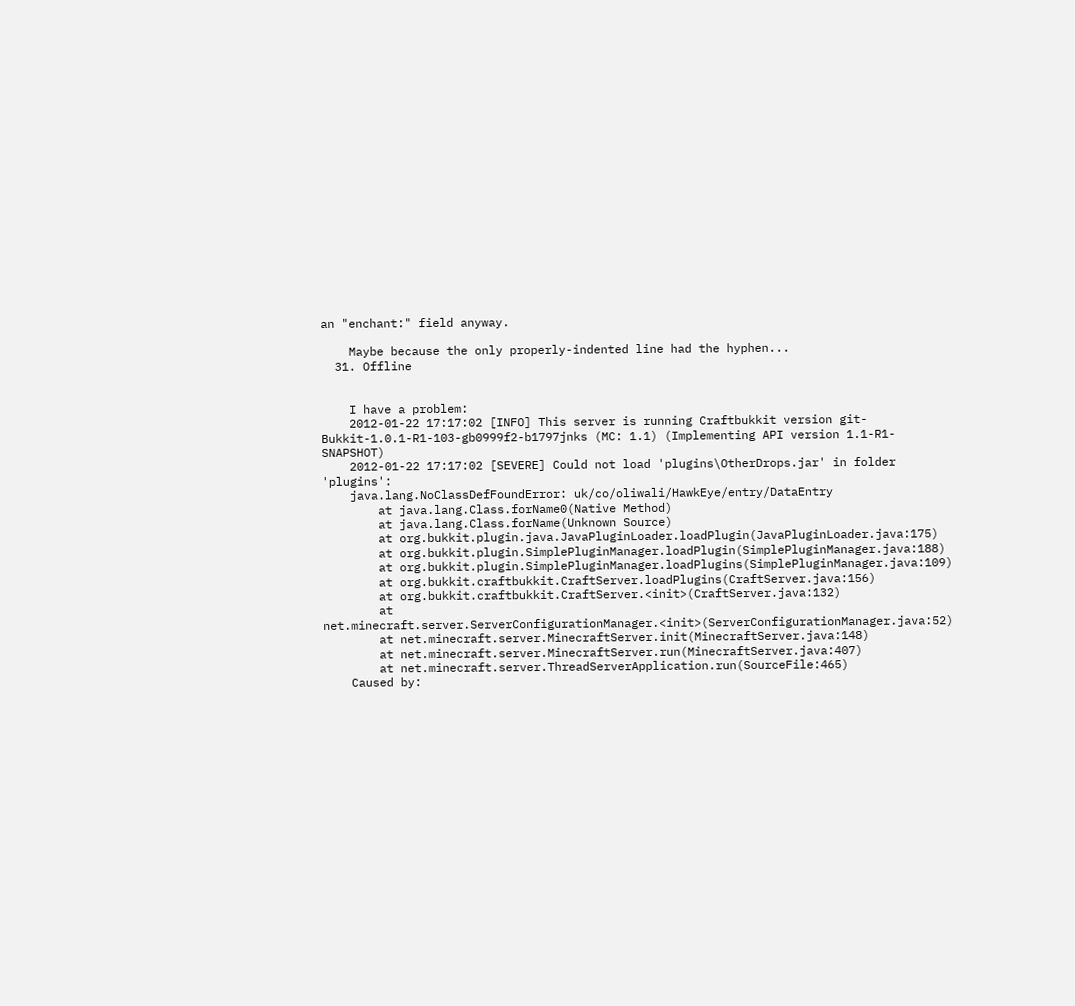an "enchant:" field anyway.

    Maybe because the only properly-indented line had the hyphen...
  31. Offline


    I have a problem:
    2012-01-22 17:17:02 [INFO] This server is running Craftbukkit version git-Bukkit-1.0.1-R1-103-gb0999f2-b1797jnks (MC: 1.1) (Implementing API version 1.1-R1-SNAPSHOT)
    2012-01-22 17:17:02 [SEVERE] Could not load 'plugins\OtherDrops.jar' in folder 'plugins':
    java.lang.NoClassDefFoundError: uk/co/oliwali/HawkEye/entry/DataEntry
        at java.lang.Class.forName0(Native Method)
        at java.lang.Class.forName(Unknown Source)
        at org.bukkit.plugin.java.JavaPluginLoader.loadPlugin(JavaPluginLoader.java:175)
        at org.bukkit.plugin.SimplePluginManager.loadPlugin(SimplePluginManager.java:188)
        at org.bukkit.plugin.SimplePluginManager.loadPlugins(SimplePluginManager.java:109)
        at org.bukkit.craftbukkit.CraftServer.loadPlugins(CraftServer.java:156)
        at org.bukkit.craftbukkit.CraftServer.<init>(CraftServer.java:132)
        at net.minecraft.server.ServerConfigurationManager.<init>(ServerConfigurationManager.java:52)
        at net.minecraft.server.MinecraftServer.init(MinecraftServer.java:148)
        at net.minecraft.server.MinecraftServer.run(MinecraftServer.java:407)
        at net.minecraft.server.ThreadServerApplication.run(SourceFile:465)
    Caused by: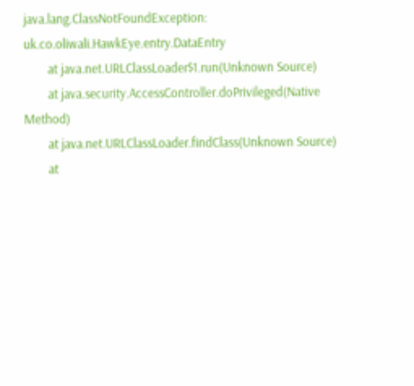java.lang.ClassNotFoundException: uk.co.oliwali.HawkEye.entry.DataEntry
        at java.net.URLClassLoader$1.run(Unknown Source)
        at java.security.AccessController.doPrivileged(Native Method)
        at java.net.URLClassLoader.findClass(Unknown Source)
        at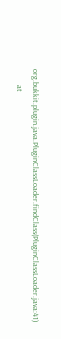org.bukkit.plugin.java.PluginClassLoader.findClass(PluginClassLoader.java:41)
        at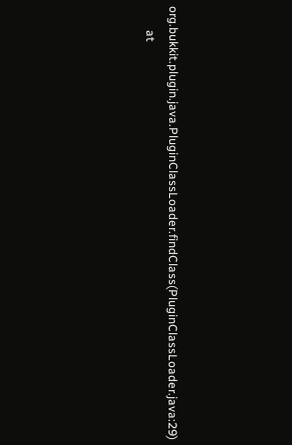org.bukkit.plugin.java.PluginClassLoader.findClass(PluginClassLoader.java:29)
        at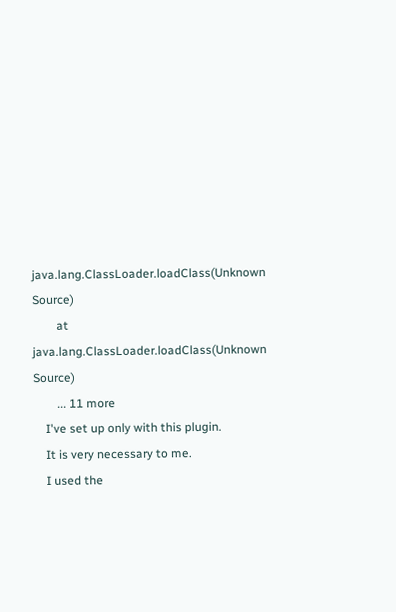java.lang.ClassLoader.loadClass(Unknown Source)
        at java.lang.ClassLoader.loadClass(Unknown Source)
        ... 11 more
    I've set up only with this plugin.
    It is very necessary to me.
    I used the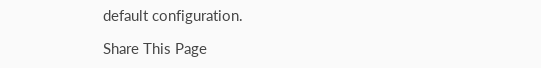default configuration.

Share This Page